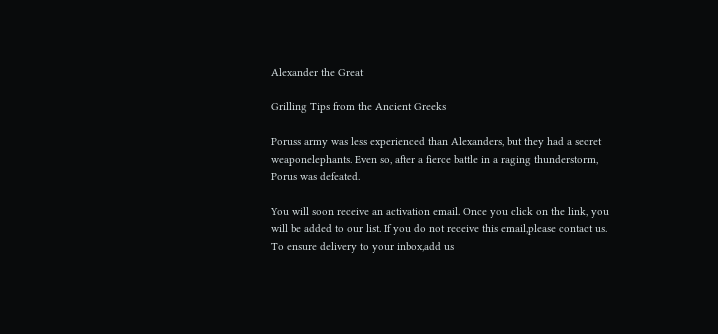Alexander the Great

Grilling Tips from the Ancient Greeks

Poruss army was less experienced than Alexanders, but they had a secret weaponelephants. Even so, after a fierce battle in a raging thunderstorm, Porus was defeated.

You will soon receive an activation email. Once you click on the link, you will be added to our list. If you do not receive this email,please contact us. To ensure delivery to your inbox,add us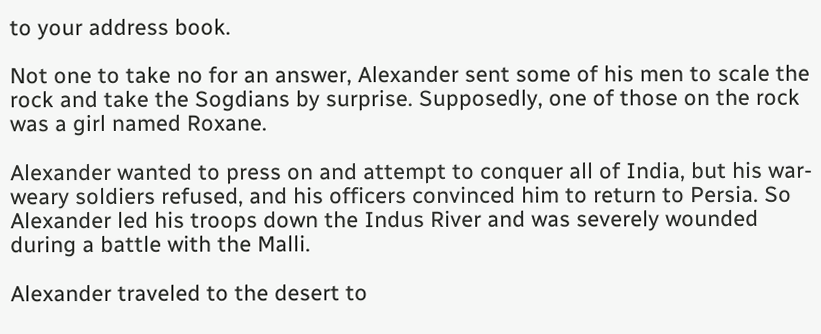to your address book.

Not one to take no for an answer, Alexander sent some of his men to scale the rock and take the Sogdians by surprise. Supposedly, one of those on the rock was a girl named Roxane.

Alexander wanted to press on and attempt to conquer all of India, but his war-weary soldiers refused, and his officers convinced him to return to Persia. So Alexander led his troops down the Indus River and was severely wounded during a battle with the Malli.

Alexander traveled to the desert to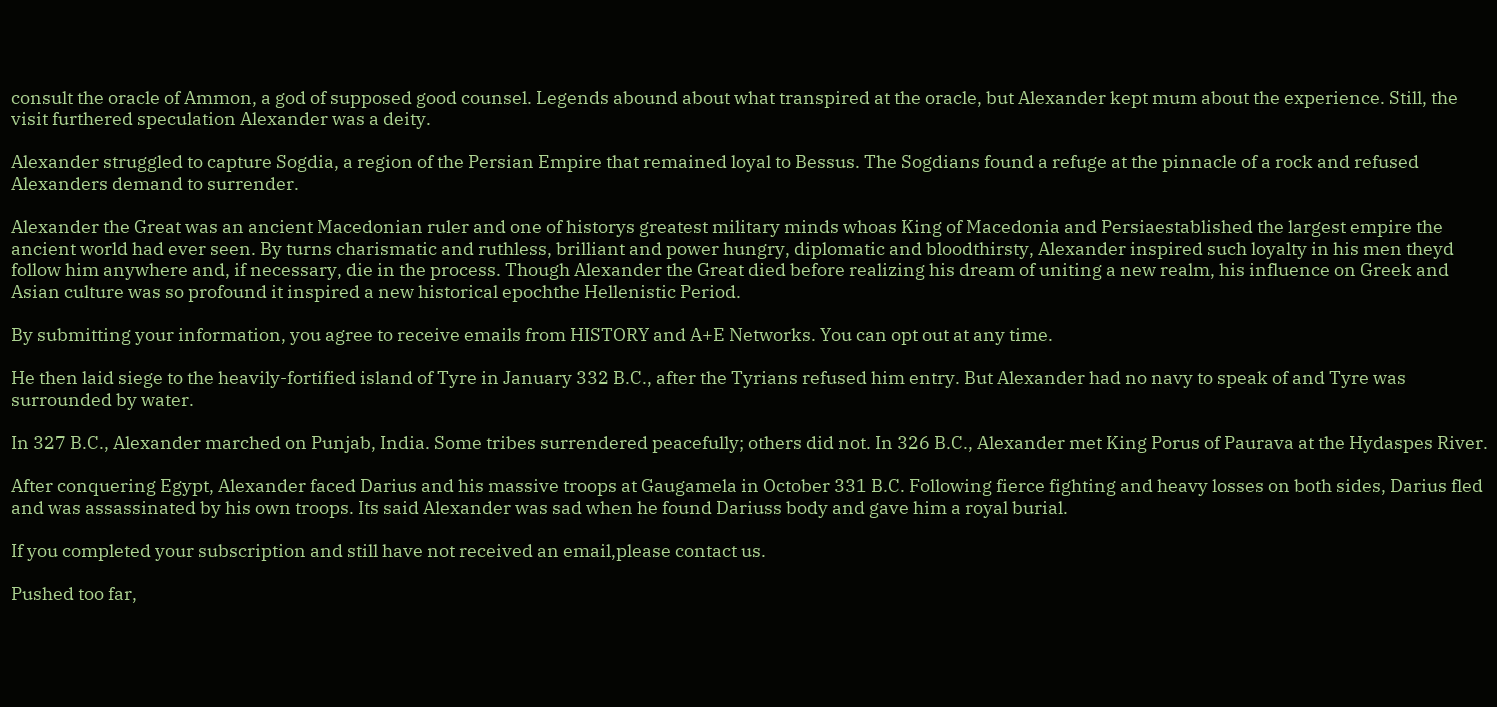consult the oracle of Ammon, a god of supposed good counsel. Legends abound about what transpired at the oracle, but Alexander kept mum about the experience. Still, the visit furthered speculation Alexander was a deity.

Alexander struggled to capture Sogdia, a region of the Persian Empire that remained loyal to Bessus. The Sogdians found a refuge at the pinnacle of a rock and refused Alexanders demand to surrender.

Alexander the Great was an ancient Macedonian ruler and one of historys greatest military minds whoas King of Macedonia and Persiaestablished the largest empire the ancient world had ever seen. By turns charismatic and ruthless, brilliant and power hungry, diplomatic and bloodthirsty, Alexander inspired such loyalty in his men theyd follow him anywhere and, if necessary, die in the process. Though Alexander the Great died before realizing his dream of uniting a new realm, his influence on Greek and Asian culture was so profound it inspired a new historical epochthe Hellenistic Period.

By submitting your information, you agree to receive emails from HISTORY and A+E Networks. You can opt out at any time.

He then laid siege to the heavily-fortified island of Tyre in January 332 B.C., after the Tyrians refused him entry. But Alexander had no navy to speak of and Tyre was surrounded by water.

In 327 B.C., Alexander marched on Punjab, India. Some tribes surrendered peacefully; others did not. In 326 B.C., Alexander met King Porus of Paurava at the Hydaspes River.

After conquering Egypt, Alexander faced Darius and his massive troops at Gaugamela in October 331 B.C. Following fierce fighting and heavy losses on both sides, Darius fled and was assassinated by his own troops. Its said Alexander was sad when he found Dariuss body and gave him a royal burial.

If you completed your subscription and still have not received an email,please contact us.

Pushed too far,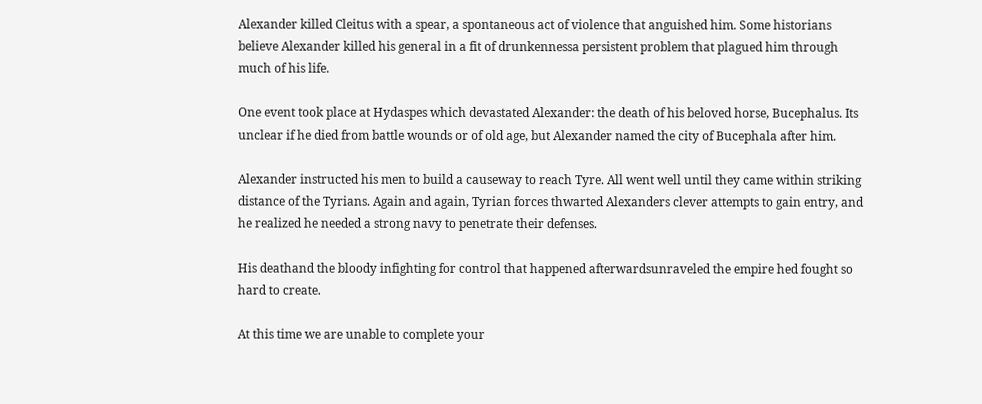Alexander killed Cleitus with a spear, a spontaneous act of violence that anguished him. Some historians believe Alexander killed his general in a fit of drunkennessa persistent problem that plagued him through much of his life.

One event took place at Hydaspes which devastated Alexander: the death of his beloved horse, Bucephalus. Its unclear if he died from battle wounds or of old age, but Alexander named the city of Bucephala after him.

Alexander instructed his men to build a causeway to reach Tyre. All went well until they came within striking distance of the Tyrians. Again and again, Tyrian forces thwarted Alexanders clever attempts to gain entry, and he realized he needed a strong navy to penetrate their defenses.

His deathand the bloody infighting for control that happened afterwardsunraveled the empire hed fought so hard to create.

At this time we are unable to complete your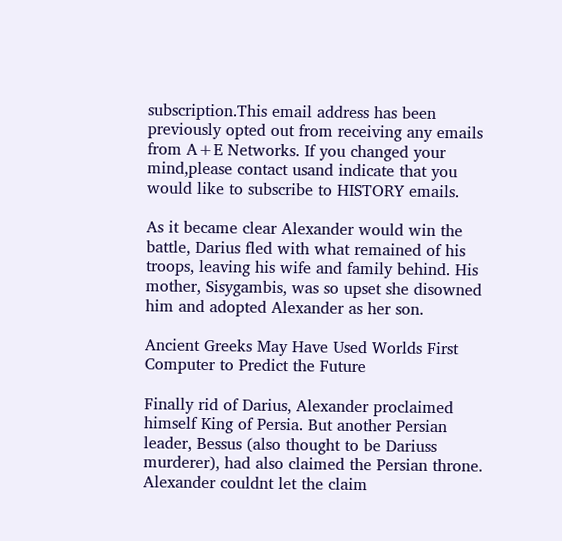subscription.This email address has been previously opted out from receiving any emails from A+E Networks. If you changed your mind,please contact usand indicate that you would like to subscribe to HISTORY emails.

As it became clear Alexander would win the battle, Darius fled with what remained of his troops, leaving his wife and family behind. His mother, Sisygambis, was so upset she disowned him and adopted Alexander as her son.

Ancient Greeks May Have Used Worlds First Computer to Predict the Future

Finally rid of Darius, Alexander proclaimed himself King of Persia. But another Persian leader, Bessus (also thought to be Dariuss murderer), had also claimed the Persian throne. Alexander couldnt let the claim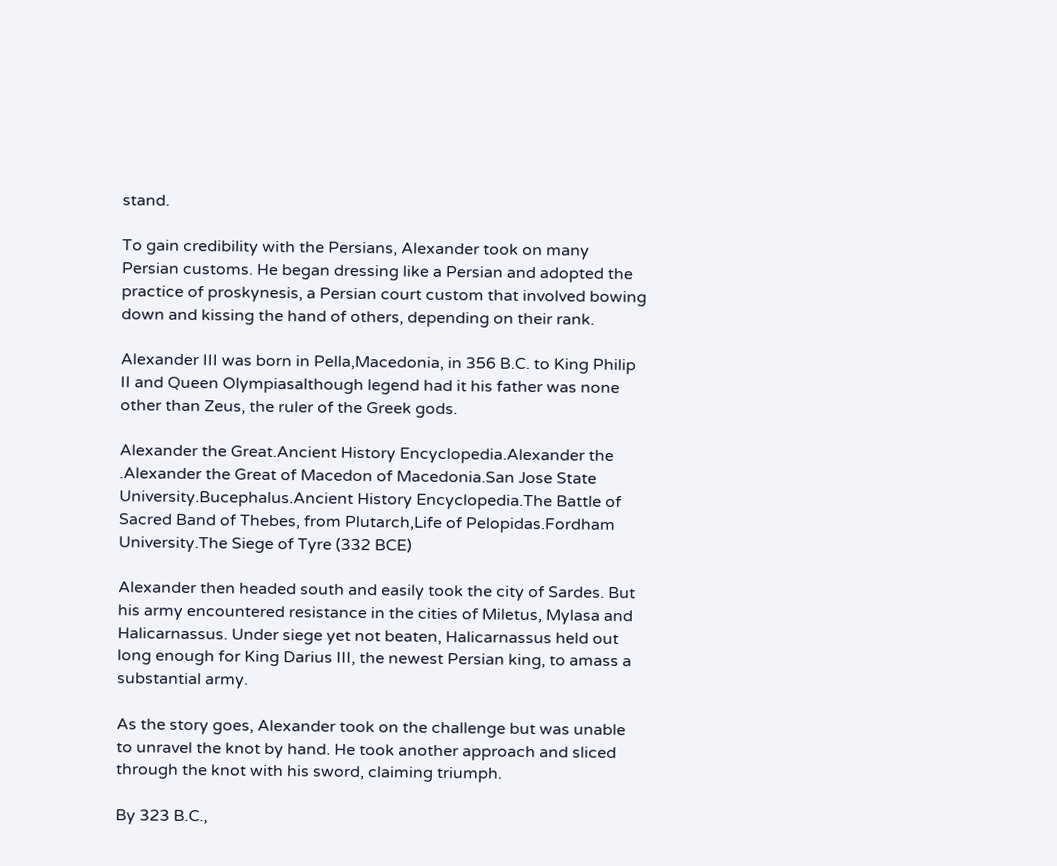stand.

To gain credibility with the Persians, Alexander took on many Persian customs. He began dressing like a Persian and adopted the practice of proskynesis, a Persian court custom that involved bowing down and kissing the hand of others, depending on their rank.

Alexander III was born in Pella,Macedonia, in 356 B.C. to King Philip II and Queen Olympiasalthough legend had it his father was none other than Zeus, the ruler of the Greek gods.

Alexander the Great.Ancient History Encyclopedia.Alexander the .Alexander the Great of Macedon of Macedonia.San Jose State University.Bucephalus.Ancient History Encyclopedia.The Battle of Sacred Band of Thebes, from Plutarch,Life of Pelopidas.Fordham University.The Siege of Tyre (332 BCE)

Alexander then headed south and easily took the city of Sardes. But his army encountered resistance in the cities of Miletus, Mylasa and Halicarnassus. Under siege yet not beaten, Halicarnassus held out long enough for King Darius III, the newest Persian king, to amass a substantial army.

As the story goes, Alexander took on the challenge but was unable to unravel the knot by hand. He took another approach and sliced through the knot with his sword, claiming triumph.

By 323 B.C.,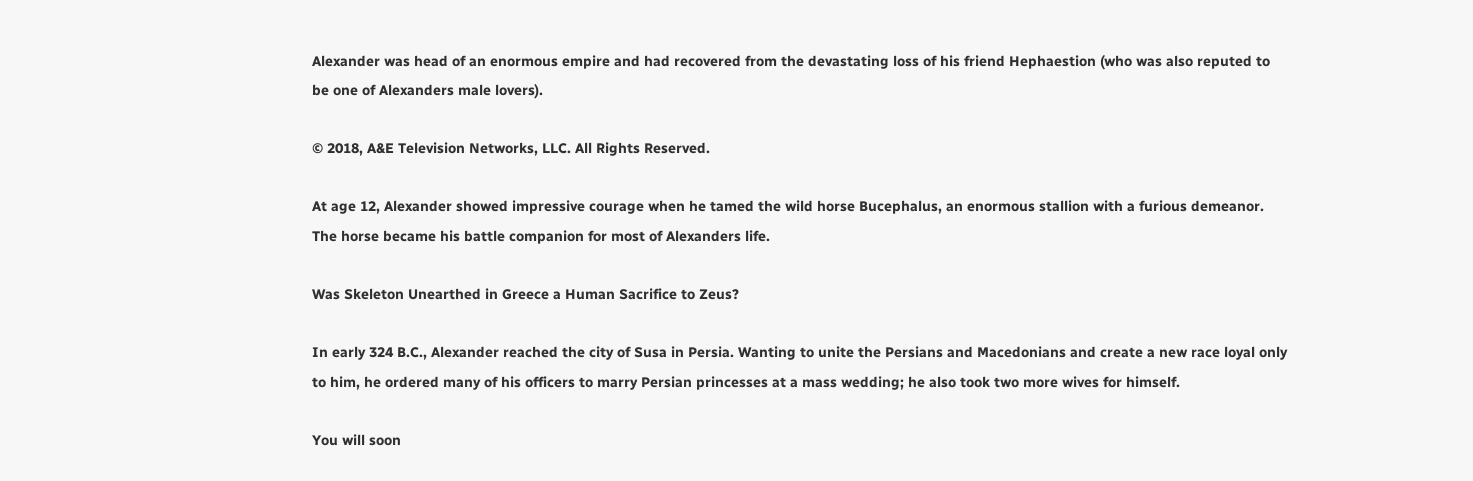Alexander was head of an enormous empire and had recovered from the devastating loss of his friend Hephaestion (who was also reputed to be one of Alexanders male lovers).

© 2018, A&E Television Networks, LLC. All Rights Reserved.

At age 12, Alexander showed impressive courage when he tamed the wild horse Bucephalus, an enormous stallion with a furious demeanor. The horse became his battle companion for most of Alexanders life.

Was Skeleton Unearthed in Greece a Human Sacrifice to Zeus?

In early 324 B.C., Alexander reached the city of Susa in Persia. Wanting to unite the Persians and Macedonians and create a new race loyal only to him, he ordered many of his officers to marry Persian princesses at a mass wedding; he also took two more wives for himself.

You will soon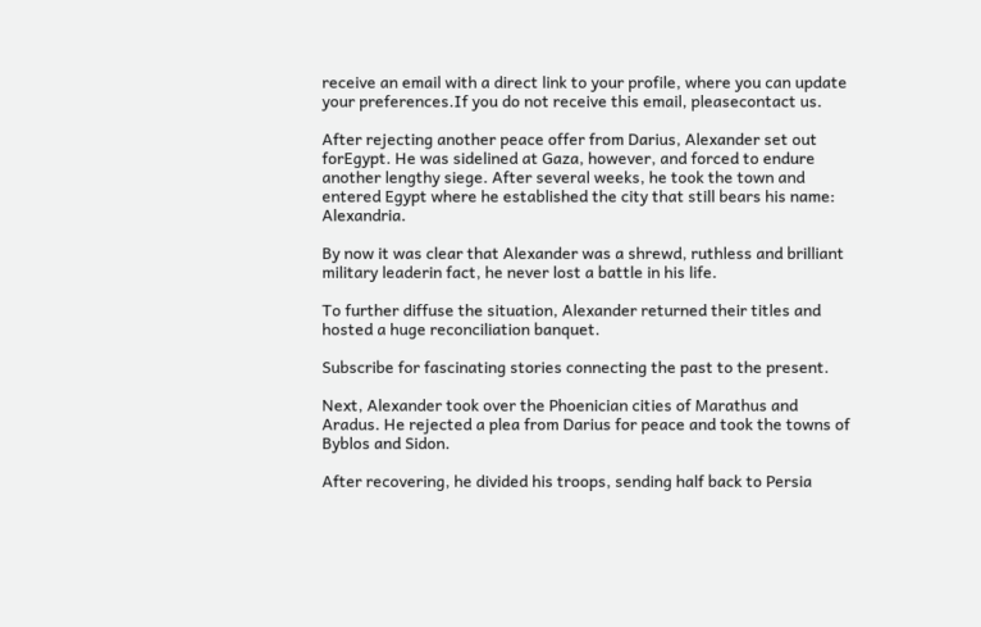receive an email with a direct link to your profile, where you can update your preferences.If you do not receive this email, pleasecontact us.

After rejecting another peace offer from Darius, Alexander set out forEgypt. He was sidelined at Gaza, however, and forced to endure another lengthy siege. After several weeks, he took the town and entered Egypt where he established the city that still bears his name: Alexandria.

By now it was clear that Alexander was a shrewd, ruthless and brilliant military leaderin fact, he never lost a battle in his life.

To further diffuse the situation, Alexander returned their titles and hosted a huge reconciliation banquet.

Subscribe for fascinating stories connecting the past to the present.

Next, Alexander took over the Phoenician cities of Marathus and Aradus. He rejected a plea from Darius for peace and took the towns of Byblos and Sidon.

After recovering, he divided his troops, sending half back to Persia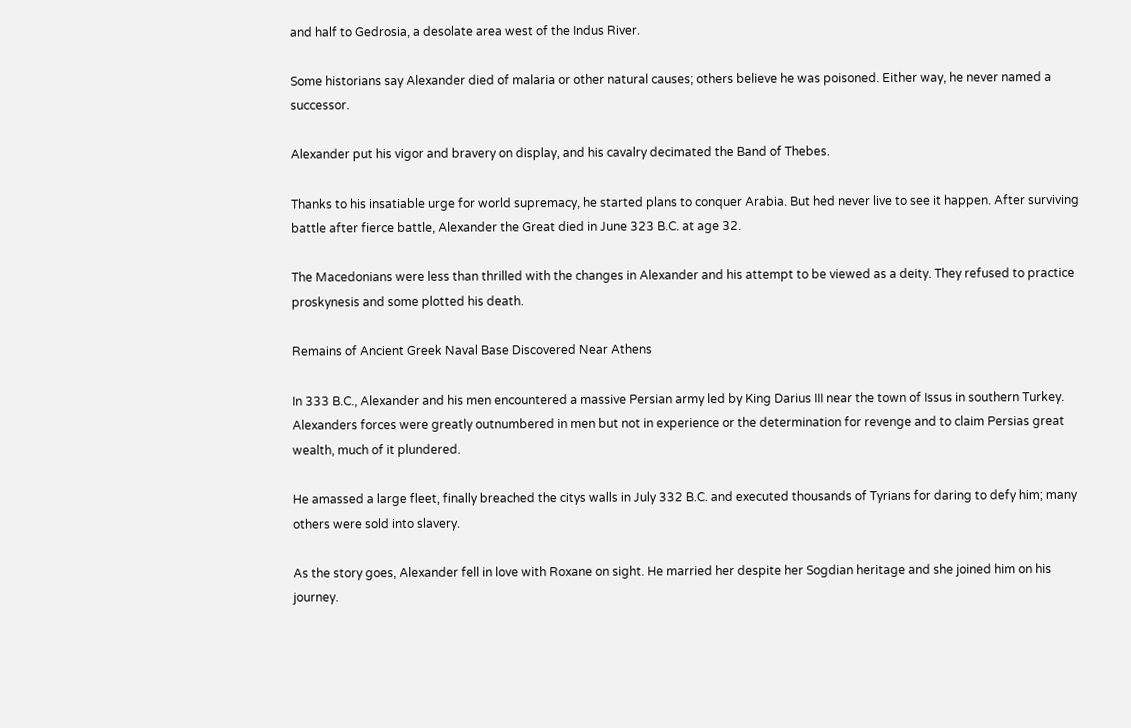and half to Gedrosia, a desolate area west of the Indus River.

Some historians say Alexander died of malaria or other natural causes; others believe he was poisoned. Either way, he never named a successor.

Alexander put his vigor and bravery on display, and his cavalry decimated the Band of Thebes.

Thanks to his insatiable urge for world supremacy, he started plans to conquer Arabia. But hed never live to see it happen. After surviving battle after fierce battle, Alexander the Great died in June 323 B.C. at age 32.

The Macedonians were less than thrilled with the changes in Alexander and his attempt to be viewed as a deity. They refused to practice proskynesis and some plotted his death.

Remains of Ancient Greek Naval Base Discovered Near Athens

In 333 B.C., Alexander and his men encountered a massive Persian army led by King Darius III near the town of Issus in southern Turkey. Alexanders forces were greatly outnumbered in men but not in experience or the determination for revenge and to claim Persias great wealth, much of it plundered.

He amassed a large fleet, finally breached the citys walls in July 332 B.C. and executed thousands of Tyrians for daring to defy him; many others were sold into slavery.

As the story goes, Alexander fell in love with Roxane on sight. He married her despite her Sogdian heritage and she joined him on his journey.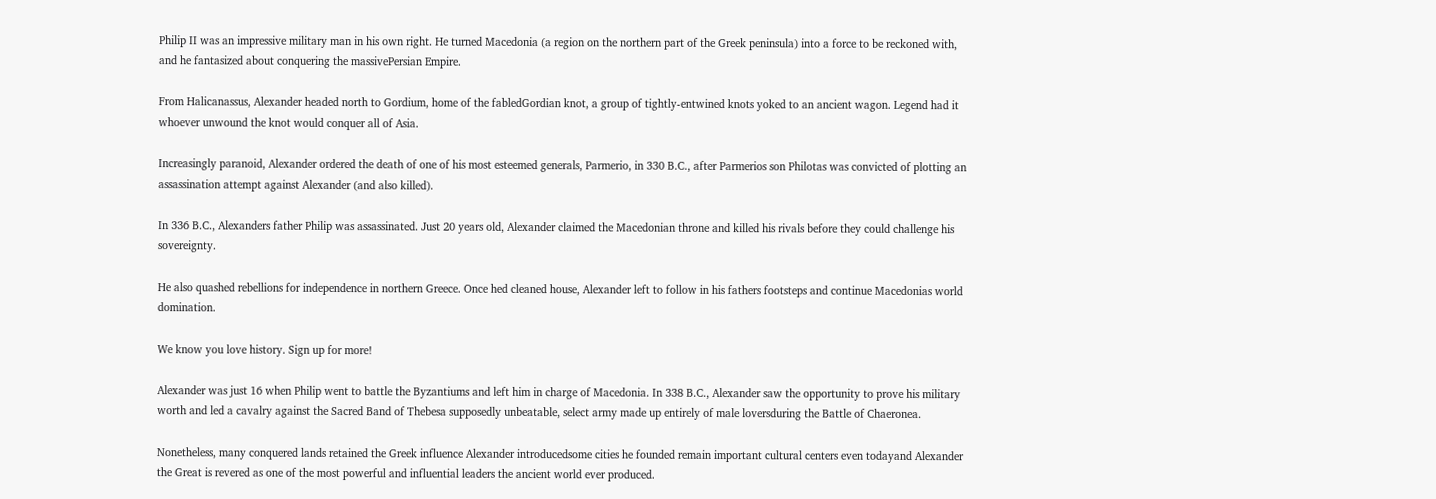Philip II was an impressive military man in his own right. He turned Macedonia (a region on the northern part of the Greek peninsula) into a force to be reckoned with, and he fantasized about conquering the massivePersian Empire.

From Halicanassus, Alexander headed north to Gordium, home of the fabledGordian knot, a group of tightly-entwined knots yoked to an ancient wagon. Legend had it whoever unwound the knot would conquer all of Asia.

Increasingly paranoid, Alexander ordered the death of one of his most esteemed generals, Parmerio, in 330 B.C., after Parmerios son Philotas was convicted of plotting an assassination attempt against Alexander (and also killed).

In 336 B.C., Alexanders father Philip was assassinated. Just 20 years old, Alexander claimed the Macedonian throne and killed his rivals before they could challenge his sovereignty.

He also quashed rebellions for independence in northern Greece. Once hed cleaned house, Alexander left to follow in his fathers footsteps and continue Macedonias world domination.

We know you love history. Sign up for more!

Alexander was just 16 when Philip went to battle the Byzantiums and left him in charge of Macedonia. In 338 B.C., Alexander saw the opportunity to prove his military worth and led a cavalry against the Sacred Band of Thebesa supposedly unbeatable, select army made up entirely of male loversduring the Battle of Chaeronea.

Nonetheless, many conquered lands retained the Greek influence Alexander introducedsome cities he founded remain important cultural centers even todayand Alexander the Great is revered as one of the most powerful and influential leaders the ancient world ever produced.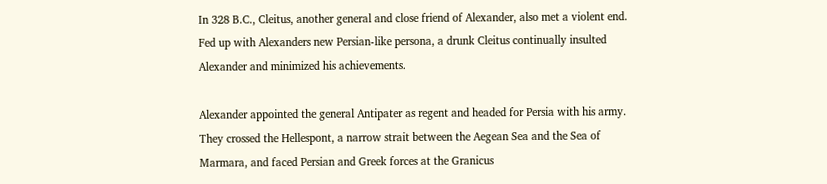In 328 B.C., Cleitus, another general and close friend of Alexander, also met a violent end. Fed up with Alexanders new Persian-like persona, a drunk Cleitus continually insulted Alexander and minimized his achievements.

Alexander appointed the general Antipater as regent and headed for Persia with his army. They crossed the Hellespont, a narrow strait between the Aegean Sea and the Sea of Marmara, and faced Persian and Greek forces at the Granicus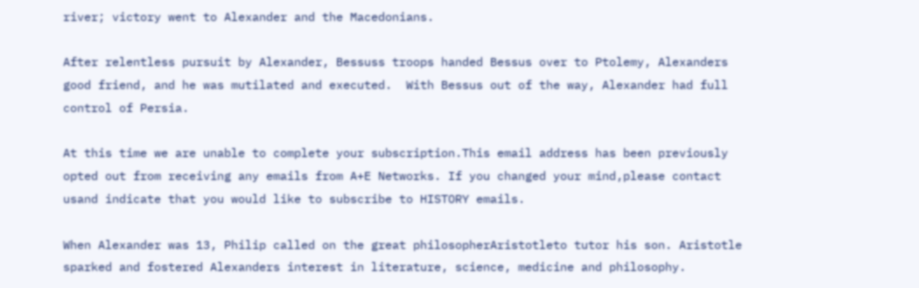river; victory went to Alexander and the Macedonians.

After relentless pursuit by Alexander, Bessuss troops handed Bessus over to Ptolemy, Alexanders good friend, and he was mutilated and executed.  With Bessus out of the way, Alexander had full control of Persia.

At this time we are unable to complete your subscription.This email address has been previously opted out from receiving any emails from A+E Networks. If you changed your mind,please contact usand indicate that you would like to subscribe to HISTORY emails.

When Alexander was 13, Philip called on the great philosopherAristotleto tutor his son. Aristotle sparked and fostered Alexanders interest in literature, science, medicine and philosophy.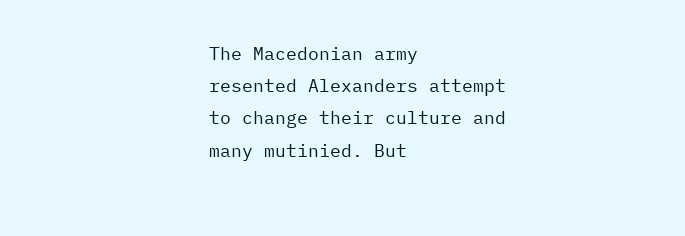The Macedonian army resented Alexanders attempt to change their culture and many mutinied. But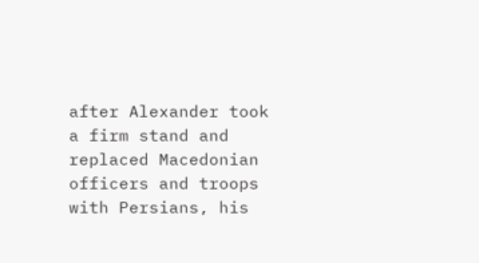after Alexander took a firm stand and replaced Macedonian officers and troops with Persians, his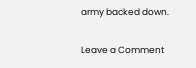army backed down.

Leave a Comment